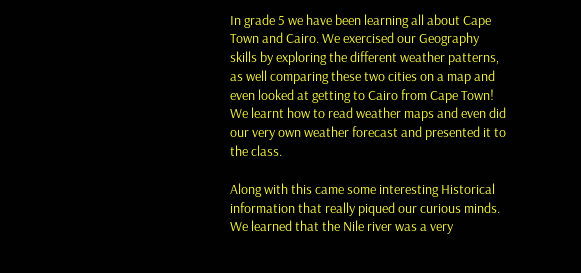In grade 5 we have been learning all about Cape Town and Cairo. We exercised our Geography skills by exploring the different weather patterns, as well comparing these two cities on a map and even looked at getting to Cairo from Cape Town! We learnt how to read weather maps and even did our very own weather forecast and presented it to the class.

Along with this came some interesting Historical information that really piqued our curious minds.  We learned that the Nile river was a very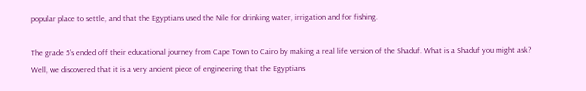popular place to settle, and that the Egyptians used the Nile for drinking water, irrigation and for fishing.

The grade 5’s ended off their educational journey from Cape Town to Cairo by making a real life version of the Shaduf. What is a Shaduf you might ask? Well, we discovered that it is a very ancient piece of engineering that the Egyptians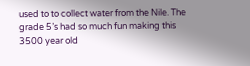used to to collect water from the Nile. The grade 5’s had so much fun making this 3500 year old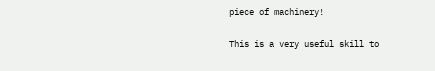piece of machinery!

This is a very useful skill to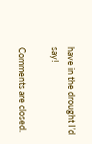have in the drought I’d say!

Comments are closed.